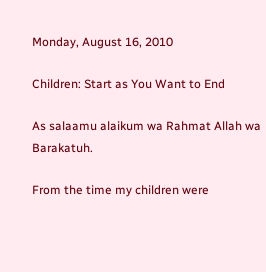Monday, August 16, 2010

Children: Start as You Want to End

As salaamu alaikum wa Rahmat Allah wa Barakatuh.

From the time my children were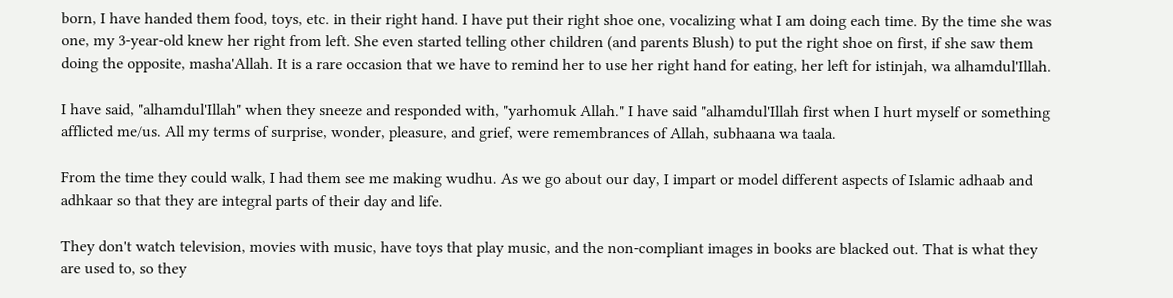born, I have handed them food, toys, etc. in their right hand. I have put their right shoe one, vocalizing what I am doing each time. By the time she was one, my 3-year-old knew her right from left. She even started telling other children (and parents Blush) to put the right shoe on first, if she saw them doing the opposite, masha'Allah. It is a rare occasion that we have to remind her to use her right hand for eating, her left for istinjah, wa alhamdul'Illah.

I have said, "alhamdul'Illah" when they sneeze and responded with, "yarhomuk Allah." I have said "alhamdul'Illah first when I hurt myself or something afflicted me/us. All my terms of surprise, wonder, pleasure, and grief, were remembrances of Allah, subhaana wa taala.

From the time they could walk, I had them see me making wudhu. As we go about our day, I impart or model different aspects of Islamic adhaab and adhkaar so that they are integral parts of their day and life.

They don't watch television, movies with music, have toys that play music, and the non-compliant images in books are blacked out. That is what they are used to, so they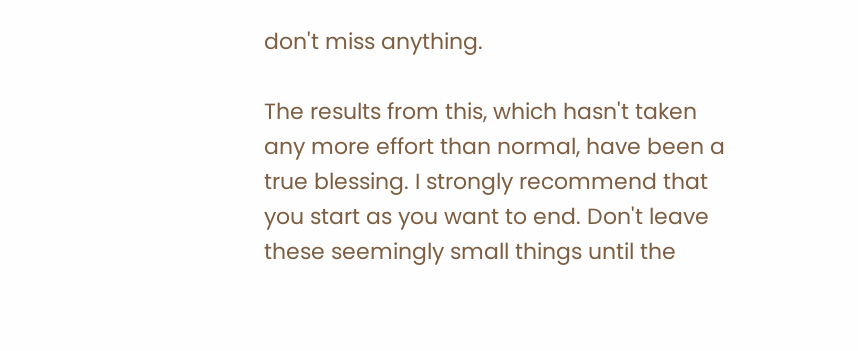don't miss anything.

The results from this, which hasn't taken any more effort than normal, have been a true blessing. I strongly recommend that you start as you want to end. Don't leave these seemingly small things until the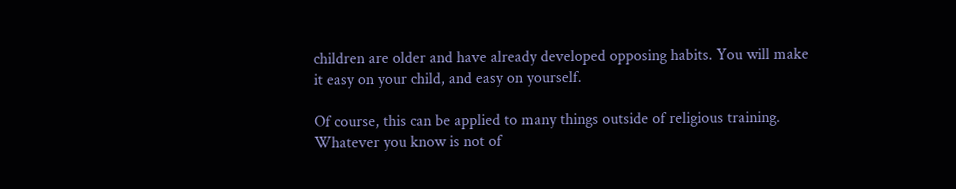children are older and have already developed opposing habits. You will make it easy on your child, and easy on yourself.

Of course, this can be applied to many things outside of religious training. Whatever you know is not of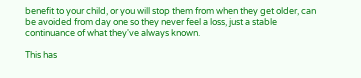benefit to your child, or you will stop them from when they get older, can be avoided from day one so they never feel a loss, just a stable continuance of what they've always known.

This has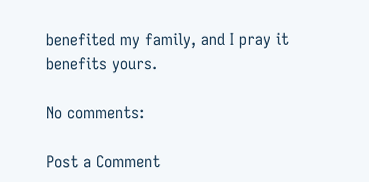benefited my family, and I pray it benefits yours.

No comments:

Post a Comment